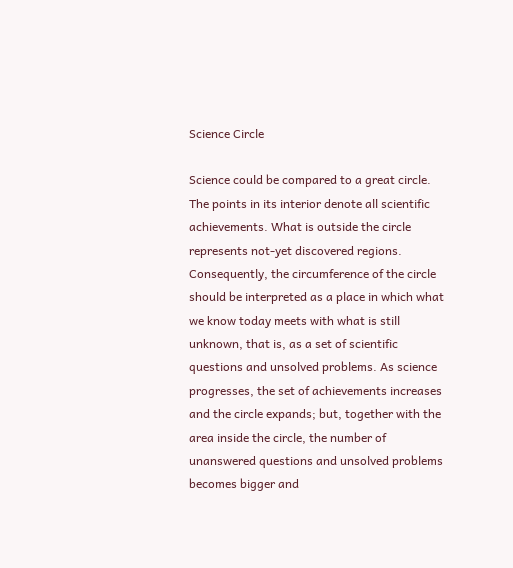Science Circle

Science could be compared to a great circle. The points in its interior denote all scientific achievements. What is outside the circle represents not-yet discovered regions. Consequently, the circumference of the circle should be interpreted as a place in which what we know today meets with what is still unknown, that is, as a set of scientific questions and unsolved problems. As science progresses, the set of achievements increases and the circle expands; but, together with the area inside the circle, the number of unanswered questions and unsolved problems becomes bigger and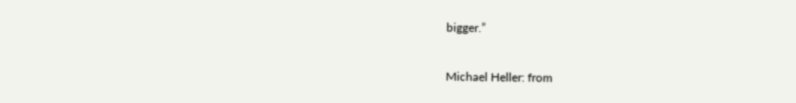bigger.”

Michael Heller: from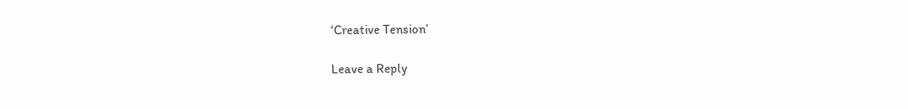‘Creative Tension’

Leave a Reply